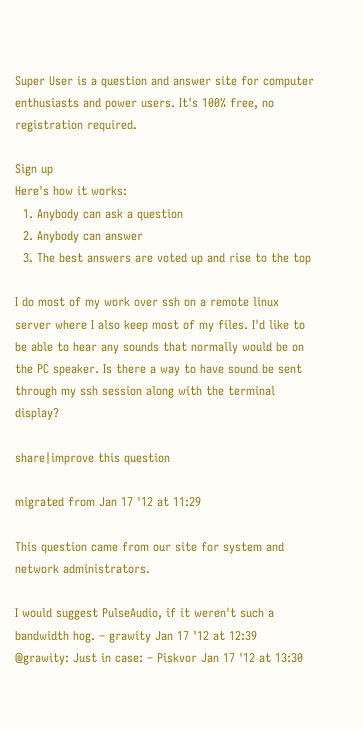Super User is a question and answer site for computer enthusiasts and power users. It's 100% free, no registration required.

Sign up
Here's how it works:
  1. Anybody can ask a question
  2. Anybody can answer
  3. The best answers are voted up and rise to the top

I do most of my work over ssh on a remote linux server where I also keep most of my files. I'd like to be able to hear any sounds that normally would be on the PC speaker. Is there a way to have sound be sent through my ssh session along with the terminal display?

share|improve this question

migrated from Jan 17 '12 at 11:29

This question came from our site for system and network administrators.

I would suggest PulseAudio, if it weren't such a bandwidth hog. – grawity Jan 17 '12 at 12:39
@grawity: Just in case: – Piskvor Jan 17 '12 at 13:30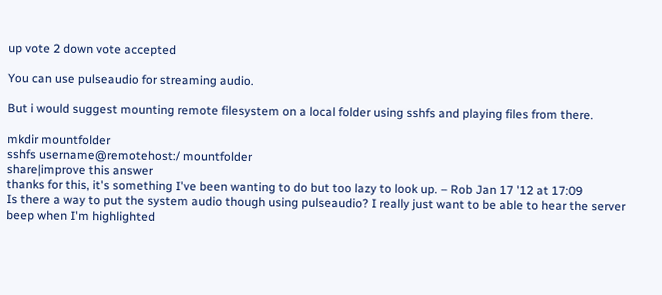up vote 2 down vote accepted

You can use pulseaudio for streaming audio.

But i would suggest mounting remote filesystem on a local folder using sshfs and playing files from there.

mkdir mountfolder
sshfs username@remotehost:/ mountfolder
share|improve this answer
thanks for this, it's something I've been wanting to do but too lazy to look up. – Rob Jan 17 '12 at 17:09
Is there a way to put the system audio though using pulseaudio? I really just want to be able to hear the server beep when I'm highlighted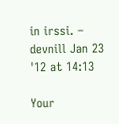in irssi. – devnill Jan 23 '12 at 14:13

Your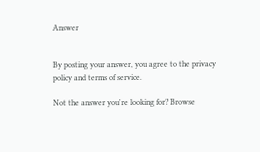Answer


By posting your answer, you agree to the privacy policy and terms of service.

Not the answer you're looking for? Browse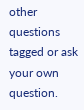other questions tagged or ask your own question.